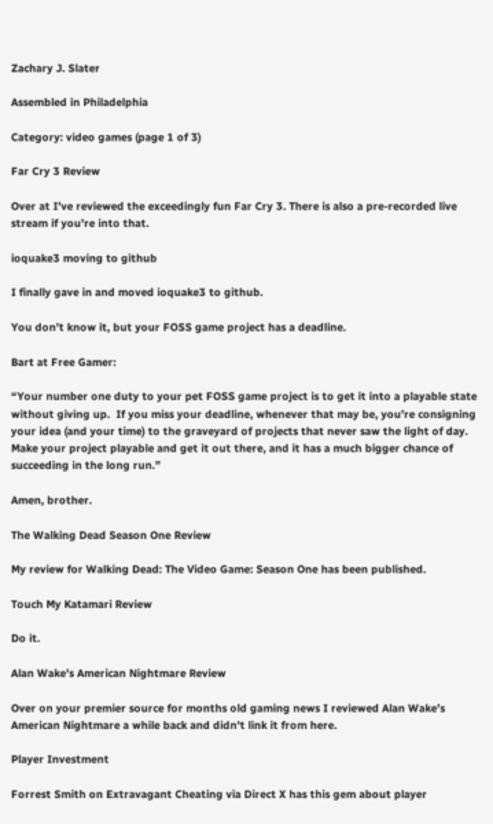Zachary J. Slater

Assembled in Philadelphia

Category: video games (page 1 of 3)

Far Cry 3 Review

Over at I’ve reviewed the exceedingly fun Far Cry 3. There is also a pre-recorded live stream if you’re into that.

ioquake3 moving to github

I finally gave in and moved ioquake3 to github.

You don’t know it, but your FOSS game project has a deadline.

Bart at Free Gamer:

“Your number one duty to your pet FOSS game project is to get it into a playable state without giving up.  If you miss your deadline, whenever that may be, you’re consigning your idea (and your time) to the graveyard of projects that never saw the light of day.  Make your project playable and get it out there, and it has a much bigger chance of succeeding in the long run.”

Amen, brother.

The Walking Dead Season One Review

My review for Walking Dead: The Video Game: Season One has been published.

Touch My Katamari Review

Do it.

Alan Wake’s American Nightmare Review

Over on your premier source for months old gaming news I reviewed Alan Wake’s American Nightmare a while back and didn’t link it from here.

Player Investment

Forrest Smith on Extravagant Cheating via Direct X has this gem about player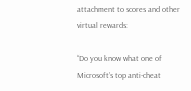attachment to scores and other virtual rewards:

“Do you know what one of Microsoft’s top anti-cheat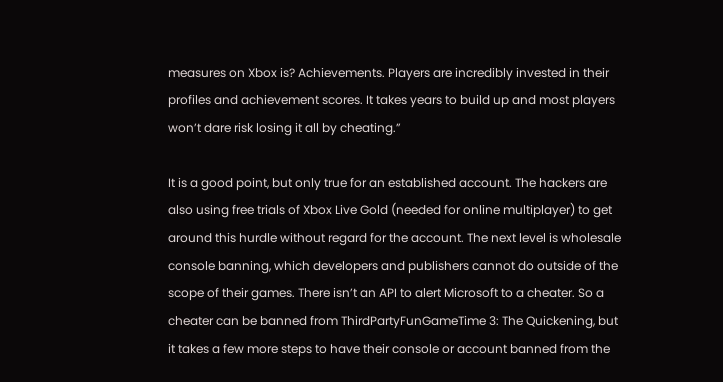measures on Xbox is? Achievements. Players are incredibly invested in their profiles and achievement scores. It takes years to build up and most players won’t dare risk losing it all by cheating.”

It is a good point, but only true for an established account. The hackers are also using free trials of Xbox Live Gold (needed for online multiplayer) to get around this hurdle without regard for the account. The next level is wholesale console banning, which developers and publishers cannot do outside of the scope of their games. There isn’t an API to alert Microsoft to a cheater. So a cheater can be banned from ThirdPartyFunGameTime 3: The Quickening, but it takes a few more steps to have their console or account banned from the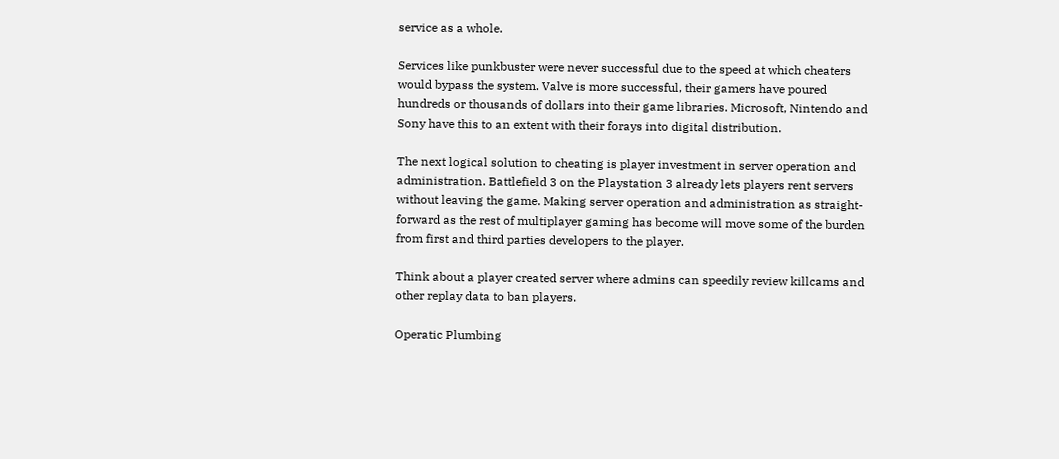service as a whole.

Services like punkbuster were never successful due to the speed at which cheaters would bypass the system. Valve is more successful, their gamers have poured hundreds or thousands of dollars into their game libraries. Microsoft, Nintendo and Sony have this to an extent with their forays into digital distribution.

The next logical solution to cheating is player investment in server operation and administration. Battlefield 3 on the Playstation 3 already lets players rent servers without leaving the game. Making server operation and administration as straight-forward as the rest of multiplayer gaming has become will move some of the burden from first and third parties developers to the player.

Think about a player created server where admins can speedily review killcams and other replay data to ban players.

Operatic Plumbing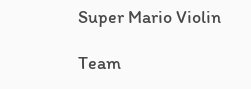Super Mario Violin

Team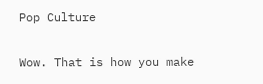Pop Culture

Wow. That is how you make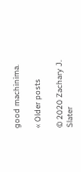good machinima.

« Older posts

© 2020 Zachary J. Slater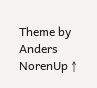Theme by Anders NorenUp ↑